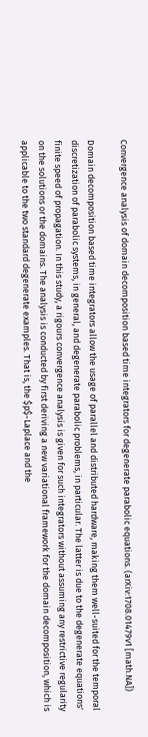Convergence analysis of domain decomposition based time integrators for degenerate parabolic equations. (arXiv:1708.01479v1 [math.NA])

Domain decomposition based time integrators allow the usage of parallel and distributed hardware, making them well-suited for the temporal discretization of parabolic systems, in general, and degenerate parabolic problems, in particular. The latter is due to the degenerate equations' finite speed of propagation. In this study, a rigours convergence analysis is given for such integrators without assuming any restrictive regularity on the solutions or the domains. The analysis is conducted by first deriving a new variational framework for the domain decomposition, which is applicable to the two standard degenerate examples. That is, the $p$-Laplace and the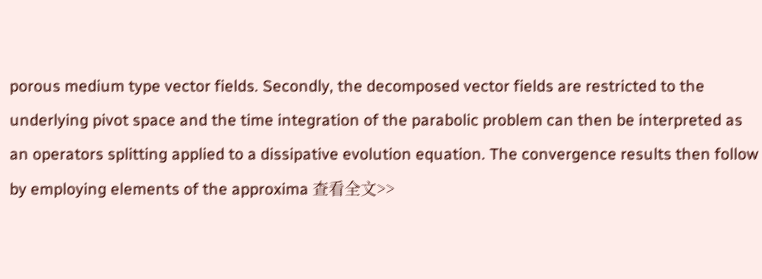porous medium type vector fields. Secondly, the decomposed vector fields are restricted to the underlying pivot space and the time integration of the parabolic problem can then be interpreted as an operators splitting applied to a dissipative evolution equation. The convergence results then follow by employing elements of the approxima 查看全文>>